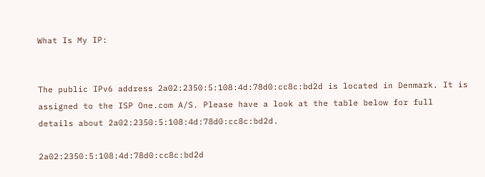What Is My IP:


The public IPv6 address 2a02:2350:5:108:4d:78d0:cc8c:bd2d is located in Denmark. It is assigned to the ISP One.com A/S. Please have a look at the table below for full details about 2a02:2350:5:108:4d:78d0:cc8c:bd2d.

2a02:2350:5:108:4d:78d0:cc8c:bd2d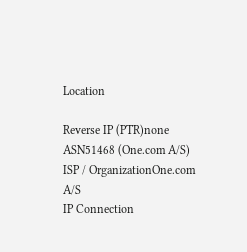Location

Reverse IP (PTR)none
ASN51468 (One.com A/S)
ISP / OrganizationOne.com A/S
IP Connection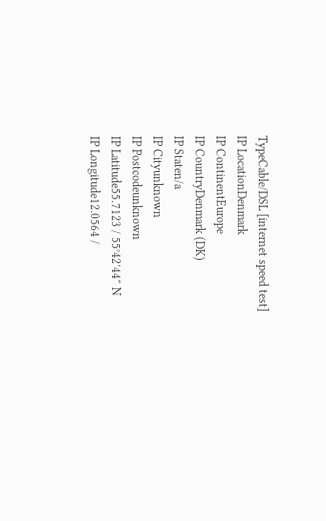TypeCable/DSL [internet speed test]
IP LocationDenmark
IP ContinentEurope
IP CountryDenmark (DK)
IP Staten/a
IP Cityunknown
IP Postcodeunknown
IP Latitude55.7123 / 55°42′44″ N
IP Longitude12.0564 /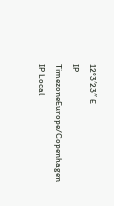12°3′23″ E
IP TimezoneEurope/Copenhagen
IP Local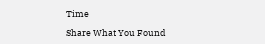Time

Share What You Found